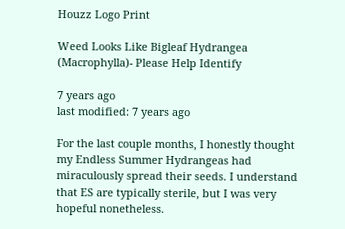Houzz Logo Print

Weed Looks Like Bigleaf Hydrangea (Macrophylla)- Please Help Identify

7 years ago
last modified: 7 years ago

For the last couple months, I honestly thought my Endless Summer Hydrangeas had miraculously spread their seeds. I understand that ES are typically sterile, but I was very hopeful nonetheless.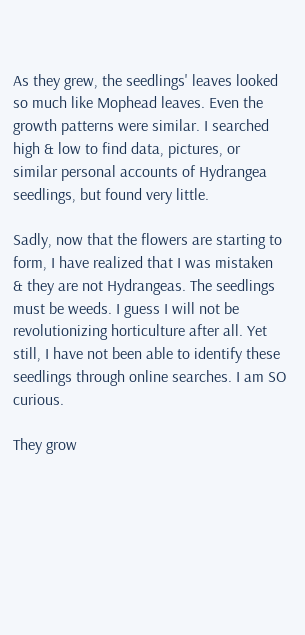As they grew, the seedlings' leaves looked so much like Mophead leaves. Even the growth patterns were similar. I searched high & low to find data, pictures, or similar personal accounts of Hydrangea seedlings, but found very little.

Sadly, now that the flowers are starting to form, I have realized that I was mistaken & they are not Hydrangeas. The seedlings must be weeds. I guess I will not be revolutionizing horticulture after all. Yet still, I have not been able to identify these seedlings through online searches. I am SO curious.

They grow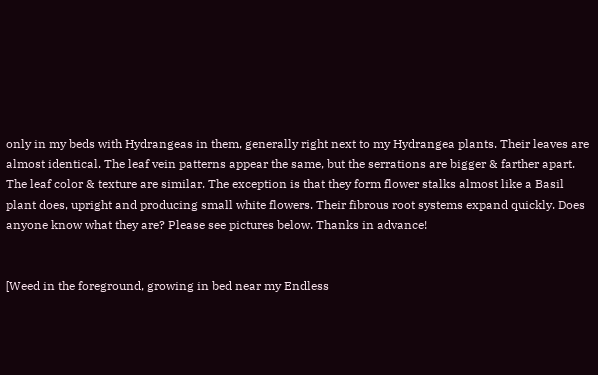only in my beds with Hydrangeas in them, generally right next to my Hydrangea plants. Their leaves are almost identical. The leaf vein patterns appear the same, but the serrations are bigger & farther apart. The leaf color & texture are similar. The exception is that they form flower stalks almost like a Basil plant does, upright and producing small white flowers. Their fibrous root systems expand quickly. Does anyone know what they are? Please see pictures below. Thanks in advance!


[Weed in the foreground, growing in bed near my Endless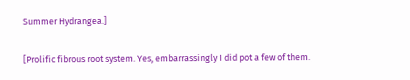Summer Hydrangea.]

[Prolific fibrous root system. Yes, embarrassingly I did pot a few of them.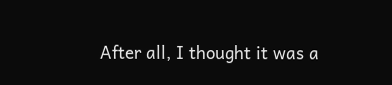After all, I thought it was a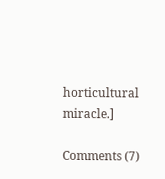horticultural miracle.]

Comments (7)